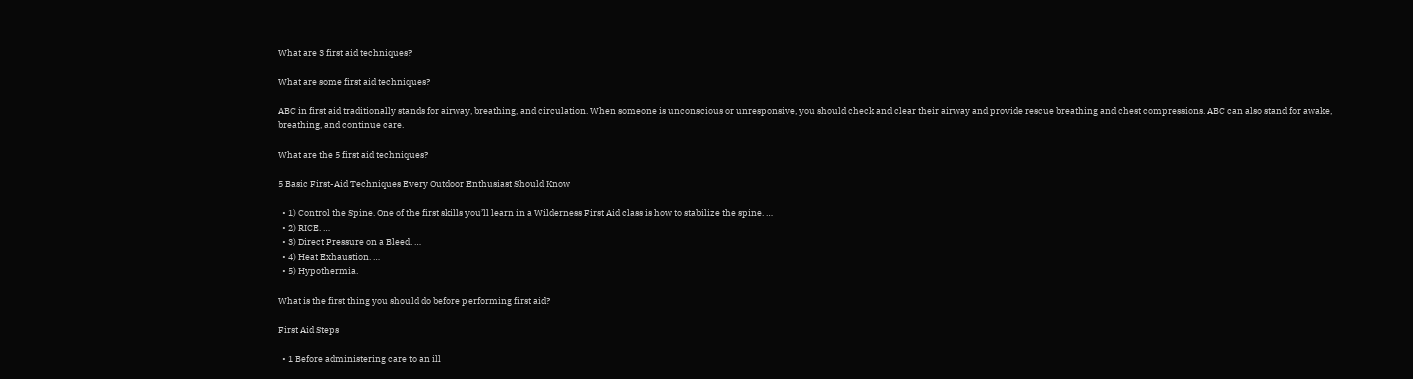What are 3 first aid techniques?

What are some first aid techniques?

ABC in first aid traditionally stands for airway, breathing, and circulation. When someone is unconscious or unresponsive, you should check and clear their airway and provide rescue breathing and chest compressions. ABC can also stand for awake, breathing, and continue care.

What are the 5 first aid techniques?

5 Basic First-Aid Techniques Every Outdoor Enthusiast Should Know

  • 1) Control the Spine. One of the first skills you’ll learn in a Wilderness First Aid class is how to stabilize the spine. …
  • 2) RICE. …
  • 3) Direct Pressure on a Bleed. …
  • 4) Heat Exhaustion. …
  • 5) Hypothermia.

What is the first thing you should do before performing first aid?

First Aid Steps

  • 1 Before administering care to an ill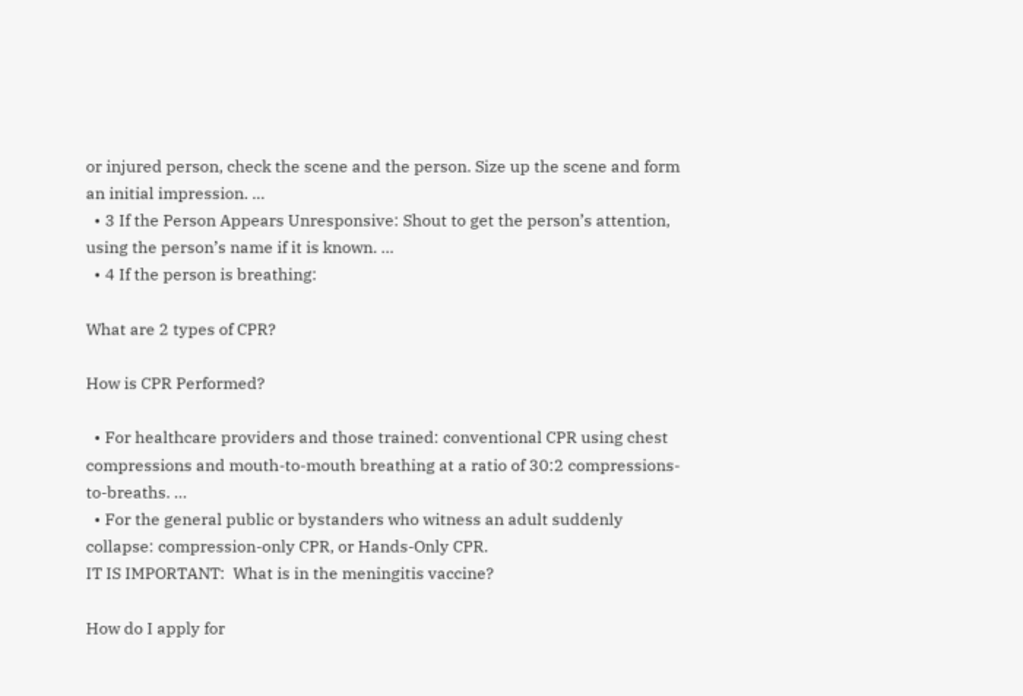or injured person, check the scene and the person. Size up the scene and form an initial impression. …
  • 3 If the Person Appears Unresponsive: Shout to get the person’s attention, using the person’s name if it is known. …
  • 4 If the person is breathing:

What are 2 types of CPR?

How is CPR Performed?

  • For healthcare providers and those trained: conventional CPR using chest compressions and mouth-to-mouth breathing at a ratio of 30:2 compressions-to-breaths. …
  • For the general public or bystanders who witness an adult suddenly collapse: compression-only CPR, or Hands-Only CPR.
IT IS IMPORTANT:  What is in the meningitis vaccine?

How do I apply for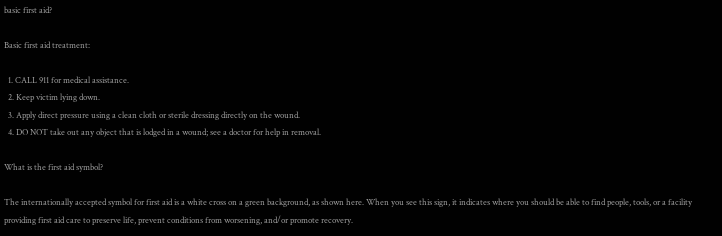basic first aid?

Basic first aid treatment:

  1. CALL 911 for medical assistance.
  2. Keep victim lying down.
  3. Apply direct pressure using a clean cloth or sterile dressing directly on the wound.
  4. DO NOT take out any object that is lodged in a wound; see a doctor for help in removal.

What is the first aid symbol?

The internationally accepted symbol for first aid is a white cross on a green background, as shown here. When you see this sign, it indicates where you should be able to find people, tools, or a facility providing first aid care to preserve life, prevent conditions from worsening, and/or promote recovery.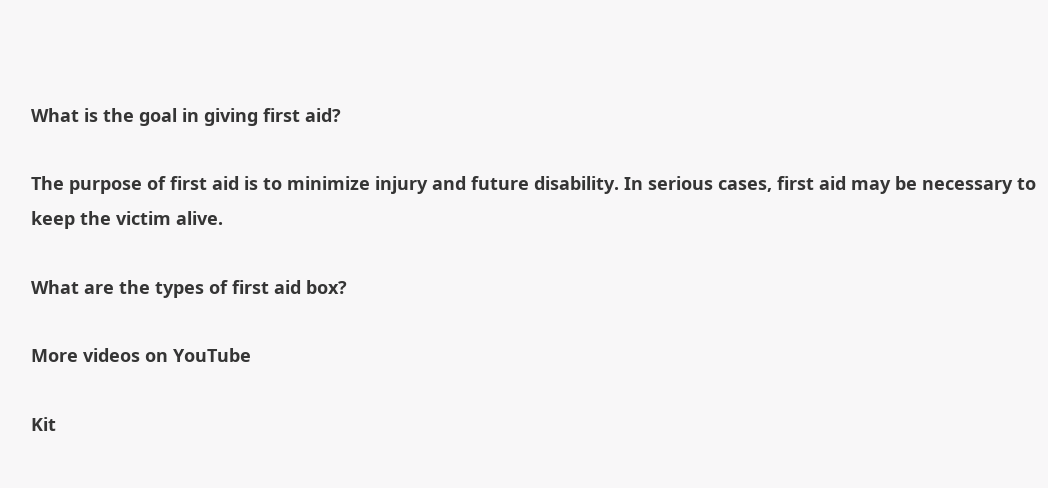What is the goal in giving first aid?

The purpose of first aid is to minimize injury and future disability. In serious cases, first aid may be necessary to keep the victim alive.

What are the types of first aid box?

More videos on YouTube

Kit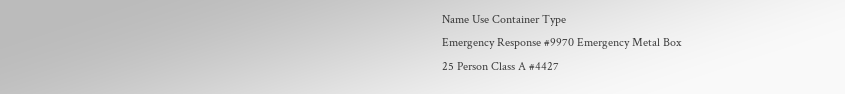Name Use Container Type
Emergency Response #9970 Emergency Metal Box
25 Person Class A #4427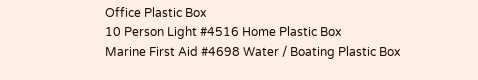Office Plastic Box
10 Person Light #4516 Home Plastic Box
Marine First Aid #4698 Water / Boating Plastic Box